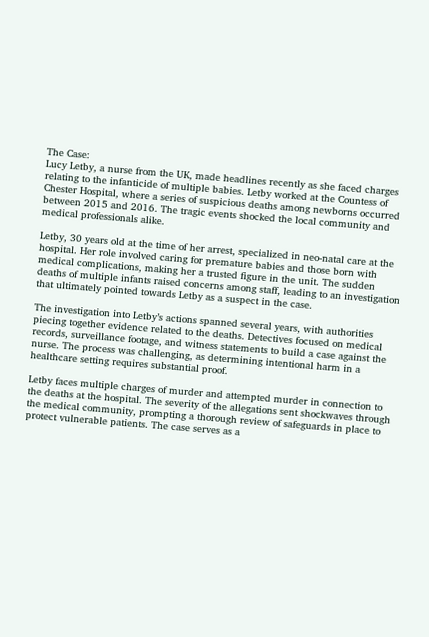The Case:
Lucy Letby, a nurse from the UK, made headlines recently as she faced charges relating to the infanticide of multiple babies. Letby worked at the Countess of Chester Hospital, where a series of suspicious deaths among newborns occurred between 2015 and 2016. The tragic events shocked the local community and medical professionals alike.

Letby, 30 years old at the time of her arrest, specialized in neo-natal care at the hospital. Her role involved caring for premature babies and those born with medical complications, making her a trusted figure in the unit. The sudden deaths of multiple infants raised concerns among staff, leading to an investigation that ultimately pointed towards Letby as a suspect in the case.

The investigation into Letby’s actions spanned several years, with authorities piecing together evidence related to the deaths. Detectives focused on medical records, surveillance footage, and witness statements to build a case against the nurse. The process was challenging, as determining intentional harm in a healthcare setting requires substantial proof.

Letby faces multiple charges of murder and attempted murder in connection to the deaths at the hospital. The severity of the allegations sent shockwaves through the medical community, prompting a thorough review of safeguards in place to protect vulnerable patients. The case serves as a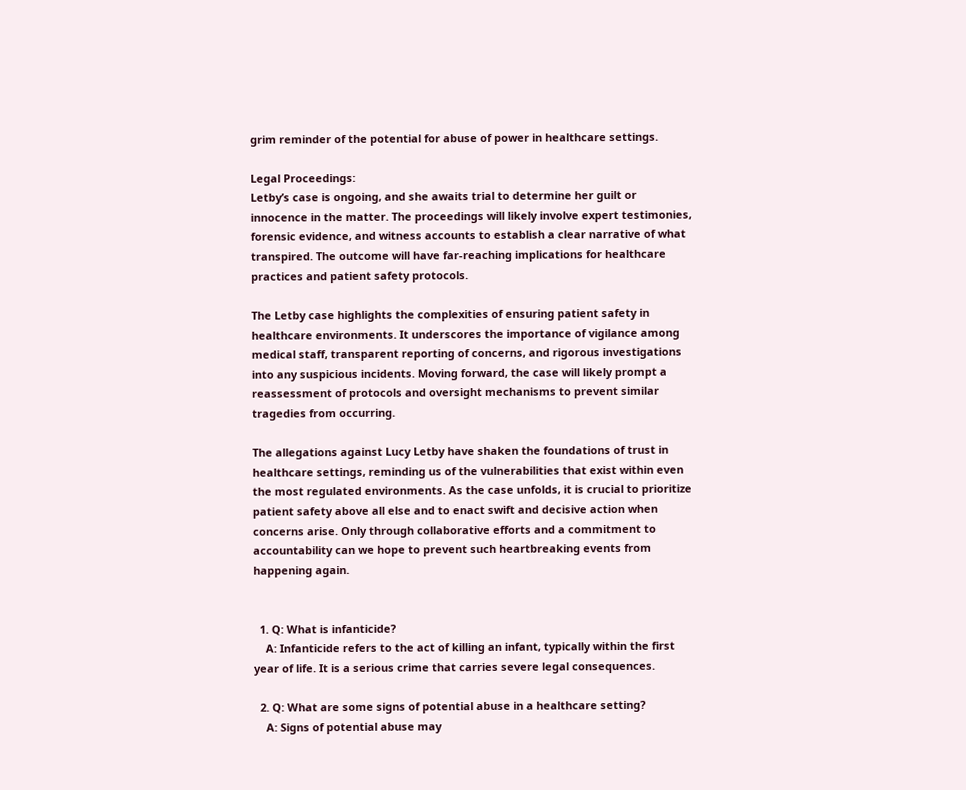grim reminder of the potential for abuse of power in healthcare settings.

Legal Proceedings:
Letby’s case is ongoing, and she awaits trial to determine her guilt or innocence in the matter. The proceedings will likely involve expert testimonies, forensic evidence, and witness accounts to establish a clear narrative of what transpired. The outcome will have far-reaching implications for healthcare practices and patient safety protocols.

The Letby case highlights the complexities of ensuring patient safety in healthcare environments. It underscores the importance of vigilance among medical staff, transparent reporting of concerns, and rigorous investigations into any suspicious incidents. Moving forward, the case will likely prompt a reassessment of protocols and oversight mechanisms to prevent similar tragedies from occurring.

The allegations against Lucy Letby have shaken the foundations of trust in healthcare settings, reminding us of the vulnerabilities that exist within even the most regulated environments. As the case unfolds, it is crucial to prioritize patient safety above all else and to enact swift and decisive action when concerns arise. Only through collaborative efforts and a commitment to accountability can we hope to prevent such heartbreaking events from happening again.


  1. Q: What is infanticide?
    A: Infanticide refers to the act of killing an infant, typically within the first year of life. It is a serious crime that carries severe legal consequences.

  2. Q: What are some signs of potential abuse in a healthcare setting?
    A: Signs of potential abuse may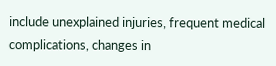include unexplained injuries, frequent medical complications, changes in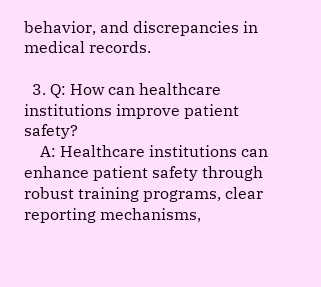behavior, and discrepancies in medical records.

  3. Q: How can healthcare institutions improve patient safety?
    A: Healthcare institutions can enhance patient safety through robust training programs, clear reporting mechanisms,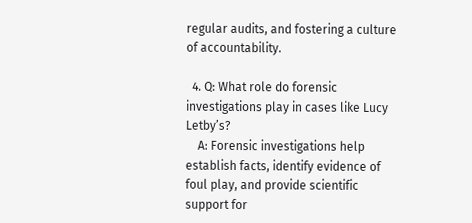regular audits, and fostering a culture of accountability.

  4. Q: What role do forensic investigations play in cases like Lucy Letby’s?
    A: Forensic investigations help establish facts, identify evidence of foul play, and provide scientific support for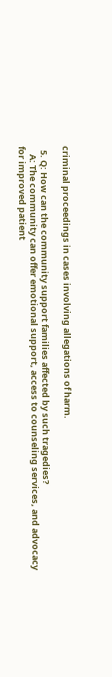criminal proceedings in cases involving allegations of harm.

  5. Q: How can the community support families affected by such tragedies?
    A: The community can offer emotional support, access to counseling services, and advocacy for improved patient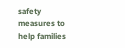safety measures to help families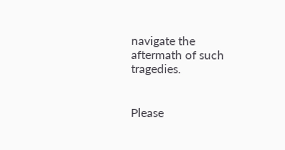navigate the aftermath of such tragedies.


Please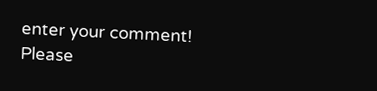enter your comment!
Please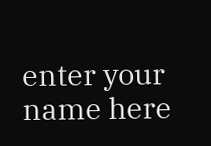enter your name here